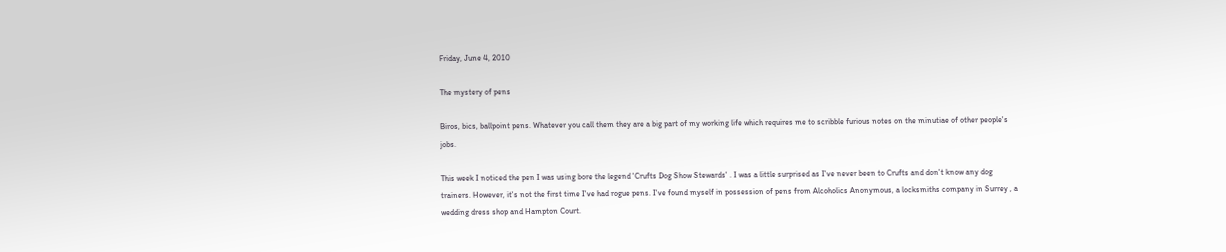Friday, June 4, 2010

The mystery of pens

Biros, bics, ballpoint pens. Whatever you call them they are a big part of my working life which requires me to scribble furious notes on the minutiae of other people's jobs.

This week I noticed the pen I was using bore the legend 'Crufts Dog Show Stewards' . I was a little surprised as I've never been to Crufts and don't know any dog trainers. However, it's not the first time I've had rogue pens. I've found myself in possession of pens from Alcoholics Anonymous, a locksmiths company in Surrey , a wedding dress shop and Hampton Court.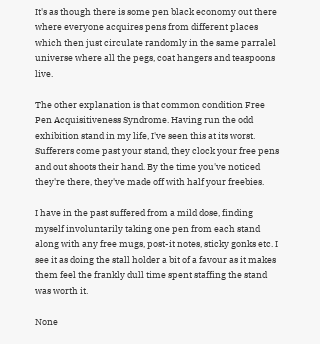It's as though there is some pen black economy out there where everyone acquires pens from different places which then just circulate randomly in the same parralel universe where all the pegs, coat hangers and teaspoons live.

The other explanation is that common condition Free Pen Acquisitiveness Syndrome. Having run the odd exhibition stand in my life, I've seen this at its worst. Sufferers come past your stand, they clock your free pens and out shoots their hand. By the time you've noticed they're there, they've made off with half your freebies.

I have in the past suffered from a mild dose, finding myself involuntarily taking one pen from each stand along with any free mugs, post-it notes, sticky gonks etc. I see it as doing the stall holder a bit of a favour as it makes them feel the frankly dull time spent staffing the stand was worth it.

None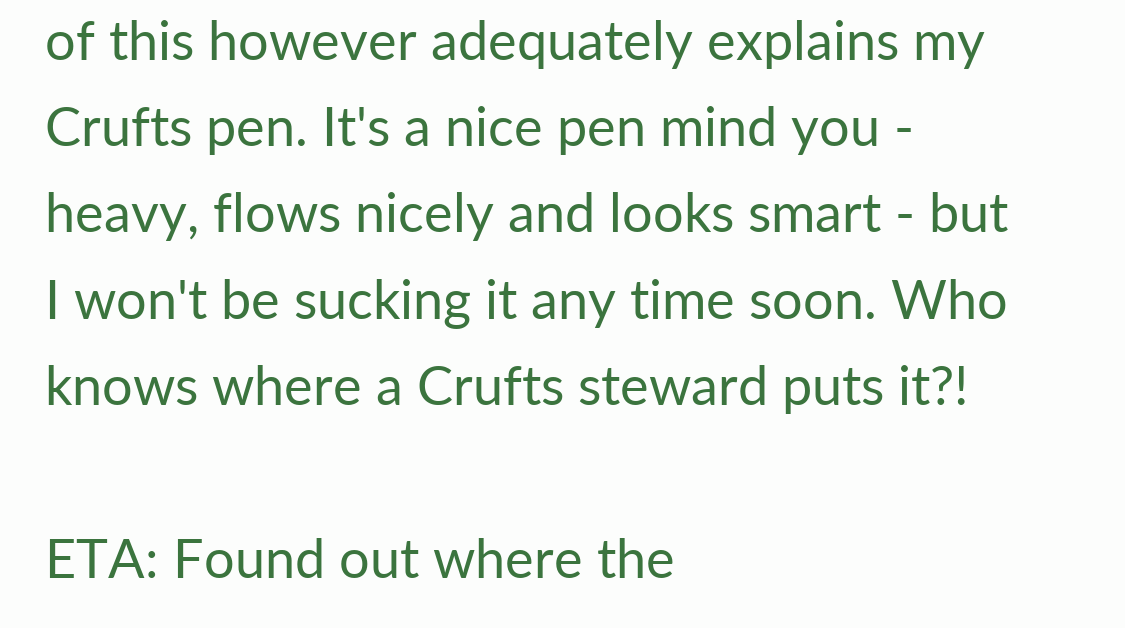of this however adequately explains my Crufts pen. It's a nice pen mind you - heavy, flows nicely and looks smart - but I won't be sucking it any time soon. Who knows where a Crufts steward puts it?!

ETA: Found out where the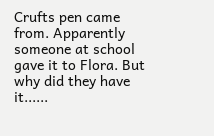Crufts pen came from. Apparently someone at school gave it to Flora. But why did they have it......